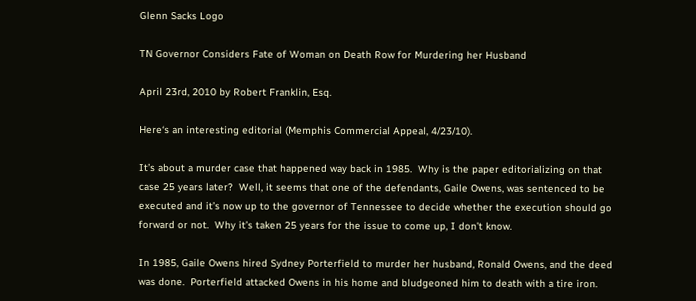Glenn Sacks Logo

TN Governor Considers Fate of Woman on Death Row for Murdering her Husband

April 23rd, 2010 by Robert Franklin, Esq.

Here‘s an interesting editorial (Memphis Commercial Appeal, 4/23/10).

It’s about a murder case that happened way back in 1985.  Why is the paper editorializing on that case 25 years later?  Well, it seems that one of the defendants, Gaile Owens, was sentenced to be executed and it’s now up to the governor of Tennessee to decide whether the execution should go forward or not.  Why it’s taken 25 years for the issue to come up, I don’t know.

In 1985, Gaile Owens hired Sydney Porterfield to murder her husband, Ronald Owens, and the deed was done.  Porterfield attacked Owens in his home and bludgeoned him to death with a tire iron.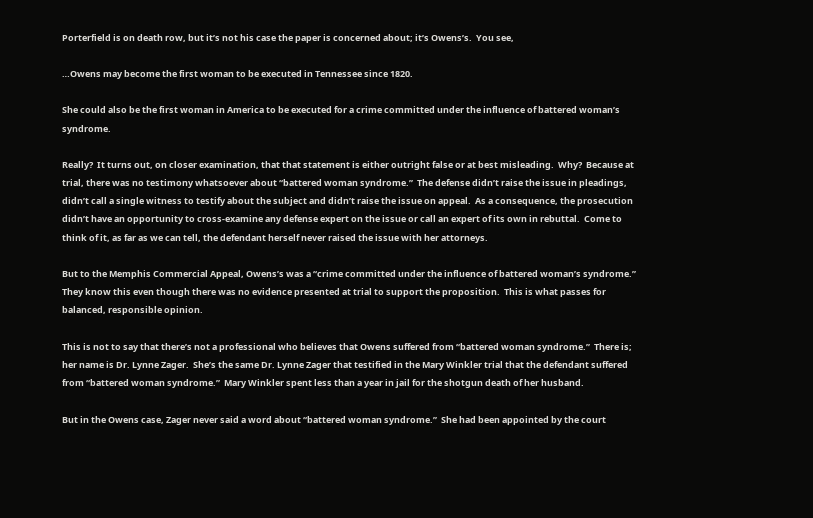Porterfield is on death row, but it’s not his case the paper is concerned about; it’s Owens’s.  You see,

…Owens may become the first woman to be executed in Tennessee since 1820.

She could also be the first woman in America to be executed for a crime committed under the influence of battered woman’s syndrome.

Really?  It turns out, on closer examination, that that statement is either outright false or at best misleading.  Why?  Because at trial, there was no testimony whatsoever about “battered woman syndrome.”  The defense didn’t raise the issue in pleadings, didn’t call a single witness to testify about the subject and didn’t raise the issue on appeal.  As a consequence, the prosecution didn’t have an opportunity to cross-examine any defense expert on the issue or call an expert of its own in rebuttal.  Come to think of it, as far as we can tell, the defendant herself never raised the issue with her attorneys.

But to the Memphis Commercial Appeal, Owens’s was a “crime committed under the influence of battered woman’s syndrome.”  They know this even though there was no evidence presented at trial to support the proposition.  This is what passes for balanced, responsible opinion.

This is not to say that there’s not a professional who believes that Owens suffered from “battered woman syndrome.”  There is; her name is Dr. Lynne Zager.  She’s the same Dr. Lynne Zager that testified in the Mary Winkler trial that the defendant suffered from “battered woman syndrome.”  Mary Winkler spent less than a year in jail for the shotgun death of her husband.

But in the Owens case, Zager never said a word about “battered woman syndrome.”  She had been appointed by the court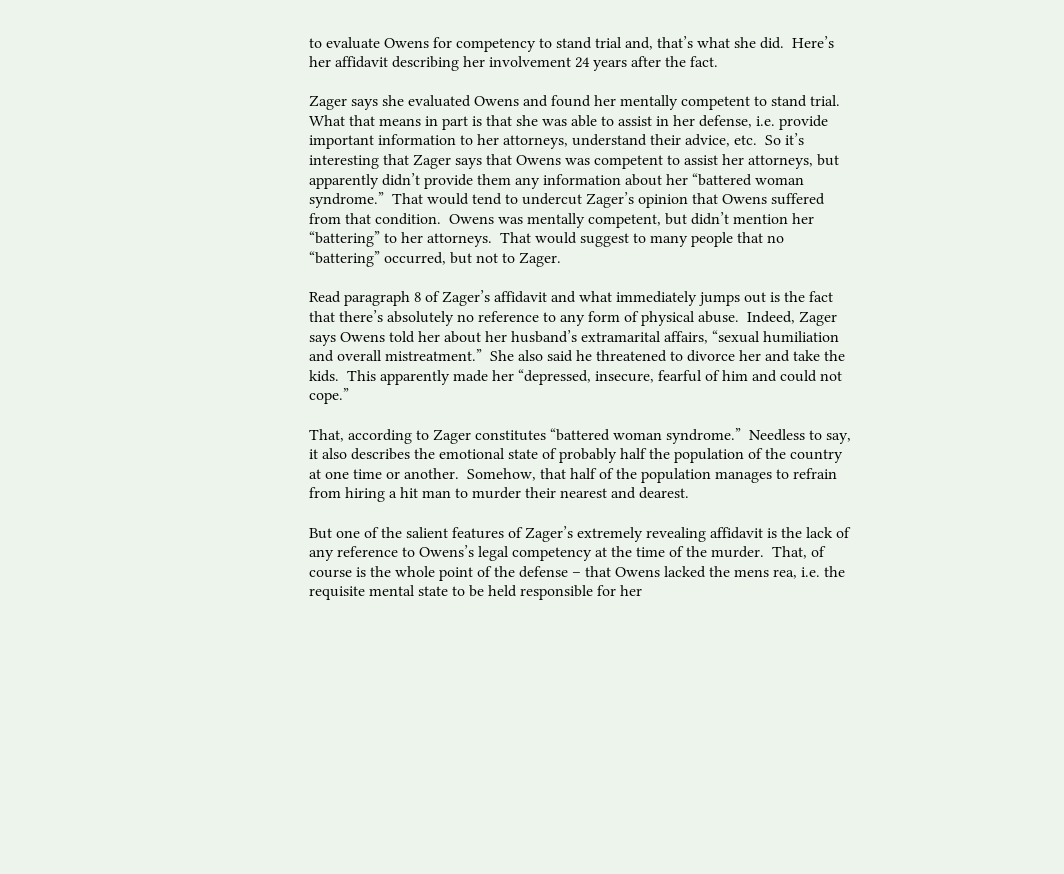to evaluate Owens for competency to stand trial and, that’s what she did.  Here’s her affidavit describing her involvement 24 years after the fact.

Zager says she evaluated Owens and found her mentally competent to stand trial.  What that means in part is that she was able to assist in her defense, i.e. provide important information to her attorneys, understand their advice, etc.  So it’s interesting that Zager says that Owens was competent to assist her attorneys, but apparently didn’t provide them any information about her “battered woman syndrome.”  That would tend to undercut Zager’s opinion that Owens suffered from that condition.  Owens was mentally competent, but didn’t mention her “battering” to her attorneys.  That would suggest to many people that no “battering” occurred, but not to Zager.

Read paragraph 8 of Zager’s affidavit and what immediately jumps out is the fact that there’s absolutely no reference to any form of physical abuse.  Indeed, Zager says Owens told her about her husband’s extramarital affairs, “sexual humiliation and overall mistreatment.”  She also said he threatened to divorce her and take the kids.  This apparently made her “depressed, insecure, fearful of him and could not cope.”

That, according to Zager constitutes “battered woman syndrome.”  Needless to say, it also describes the emotional state of probably half the population of the country at one time or another.  Somehow, that half of the population manages to refrain from hiring a hit man to murder their nearest and dearest.

But one of the salient features of Zager’s extremely revealing affidavit is the lack of any reference to Owens’s legal competency at the time of the murder.  That, of course is the whole point of the defense – that Owens lacked the mens rea, i.e. the requisite mental state to be held responsible for her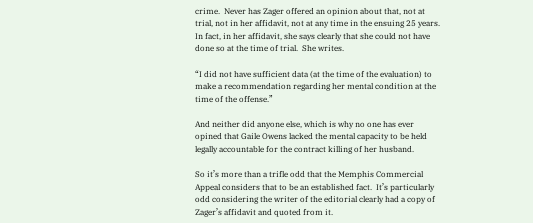crime.  Never has Zager offered an opinion about that, not at trial, not in her affidavit, not at any time in the ensuing 25 years.  In fact, in her affidavit, she says clearly that she could not have done so at the time of trial.  She writes.

“I did not have sufficient data (at the time of the evaluation) to make a recommendation regarding her mental condition at the time of the offense.”

And neither did anyone else, which is why no one has ever opined that Gaile Owens lacked the mental capacity to be held legally accountable for the contract killing of her husband.

So it’s more than a trifle odd that the Memphis Commercial Appeal considers that to be an established fact.  It’s particularly odd considering the writer of the editorial clearly had a copy of Zager’s affidavit and quoted from it.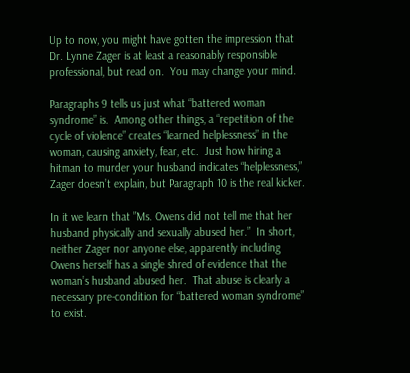Up to now, you might have gotten the impression that Dr. Lynne Zager is at least a reasonably responsible professional, but read on.  You may change your mind.

Paragraphs 9 tells us just what “battered woman syndrome” is.  Among other things, a “repetition of the cycle of violence” creates “learned helplessness” in the woman, causing anxiety, fear, etc.  Just how hiring a hitman to murder your husband indicates “helplessness,” Zager doesn’t explain, but Paragraph 10 is the real kicker.

In it we learn that ”Ms. Owens did not tell me that her husband physically and sexually abused her.”  In short, neither Zager nor anyone else, apparently including Owens herself has a single shred of evidence that the woman’s husband abused her.  That abuse is clearly a necessary pre-condition for “battered woman syndrome” to exist.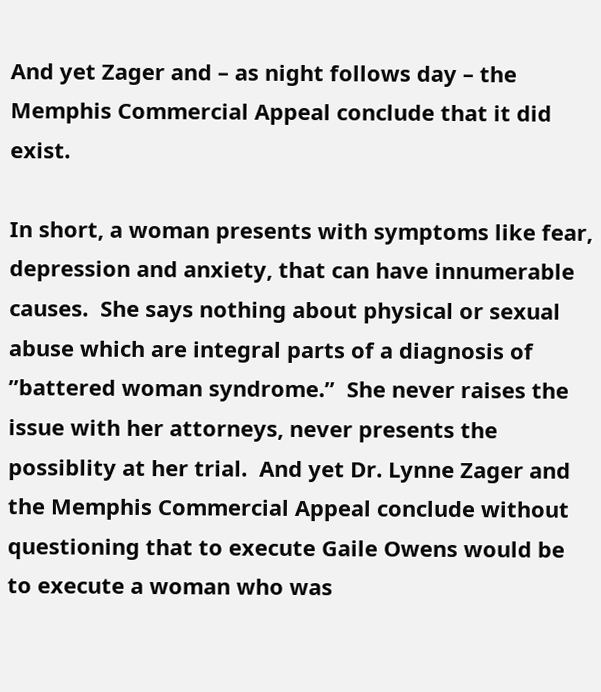And yet Zager and – as night follows day – the Memphis Commercial Appeal conclude that it did exist.

In short, a woman presents with symptoms like fear, depression and anxiety, that can have innumerable causes.  She says nothing about physical or sexual abuse which are integral parts of a diagnosis of ”battered woman syndrome.”  She never raises the issue with her attorneys, never presents the possiblity at her trial.  And yet Dr. Lynne Zager and the Memphis Commercial Appeal conclude without questioning that to execute Gaile Owens would be to execute a woman who was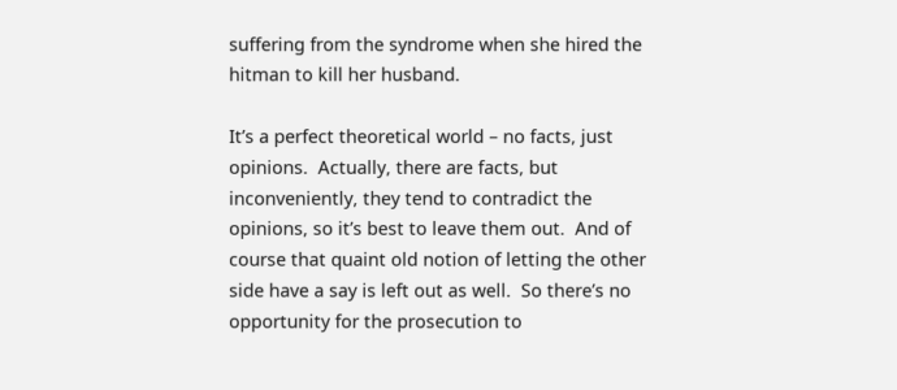suffering from the syndrome when she hired the hitman to kill her husband.

It’s a perfect theoretical world – no facts, just opinions.  Actually, there are facts, but inconveniently, they tend to contradict the opinions, so it’s best to leave them out.  And of course that quaint old notion of letting the other side have a say is left out as well.  So there’s no opportunity for the prosecution to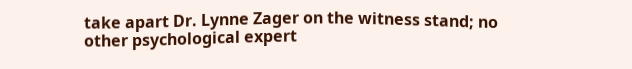take apart Dr. Lynne Zager on the witness stand; no other psychological expert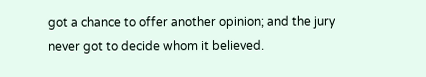got a chance to offer another opinion; and the jury never got to decide whom it believed.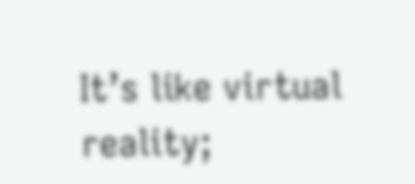It’s like virtual reality;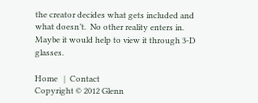the creator decides what gets included and what doesn’t.  No other reality enters in.   Maybe it would help to view it through 3-D glasses.

Home   |  Contact
Copyright © 2012 Glenn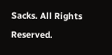Sacks. All Rights Reserved.